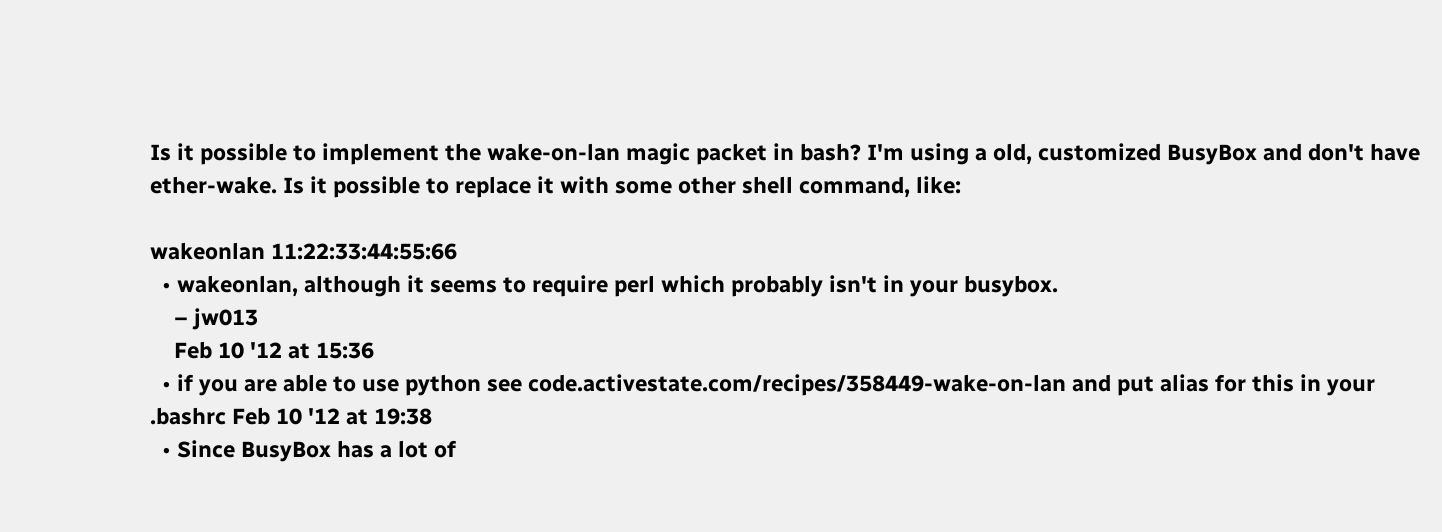Is it possible to implement the wake-on-lan magic packet in bash? I'm using a old, customized BusyBox and don't have ether-wake. Is it possible to replace it with some other shell command, like:

wakeonlan 11:22:33:44:55:66
  • wakeonlan, although it seems to require perl which probably isn't in your busybox.
    – jw013
    Feb 10 '12 at 15:36
  • if you are able to use python see code.activestate.com/recipes/358449-wake-on-lan and put alias for this in your .bashrc Feb 10 '12 at 19:38
  • Since BusyBox has a lot of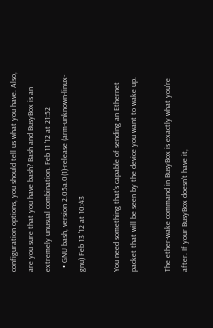configuration options, you should tell us what you have. Also, are you sure that you have bash? Bash and BusyBox is an extremely unusual combination. Feb 11 '12 at 21:52
  • GNU bash, version 2.05a.0(1)-release (arm-unknown-linux-gnu) Feb 13 '12 at 10:43

You need something that's capable of sending an Ethernet packet that will be seen by the device you want to wake up.

The ether-wake command in BusyBox is exactly what you're after. If your BusyBox doesn't have it,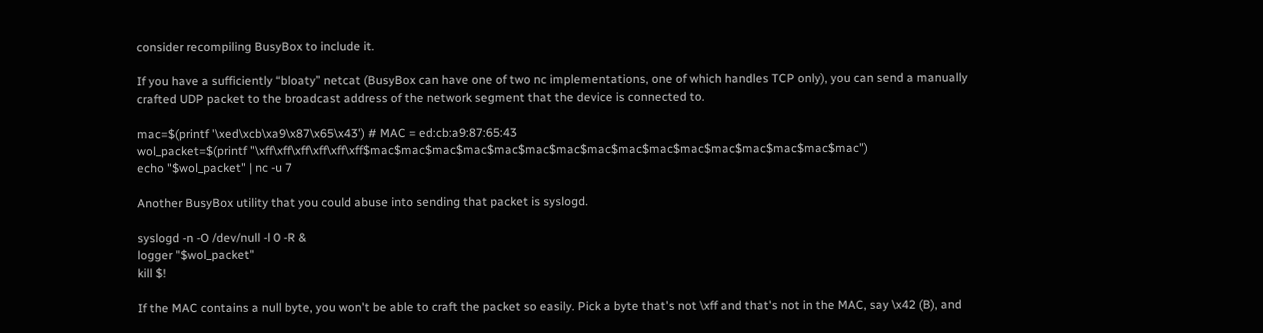consider recompiling BusyBox to include it.

If you have a sufficiently “bloaty” netcat (BusyBox can have one of two nc implementations, one of which handles TCP only), you can send a manually crafted UDP packet to the broadcast address of the network segment that the device is connected to.

mac=$(printf '\xed\xcb\xa9\x87\x65\x43') # MAC = ed:cb:a9:87:65:43
wol_packet=$(printf "\xff\xff\xff\xff\xff\xff$mac$mac$mac$mac$mac$mac$mac$mac$mac$mac$mac$mac$mac$mac$mac$mac")
echo "$wol_packet" | nc -u 7

Another BusyBox utility that you could abuse into sending that packet is syslogd.

syslogd -n -O /dev/null -l 0 -R &
logger "$wol_packet"
kill $!

If the MAC contains a null byte, you won't be able to craft the packet so easily. Pick a byte that's not \xff and that's not in the MAC, say \x42 (B), and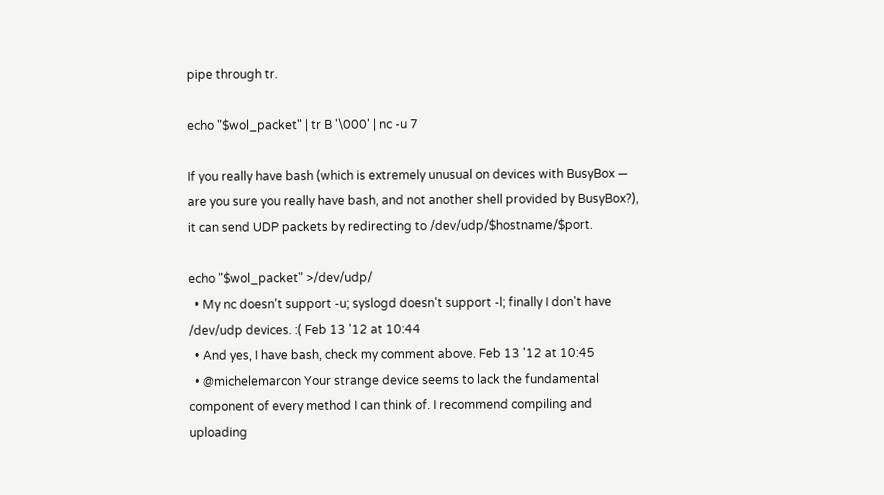pipe through tr.

echo "$wol_packet" | tr B '\000' | nc -u 7

If you really have bash (which is extremely unusual on devices with BusyBox — are you sure you really have bash, and not another shell provided by BusyBox?), it can send UDP packets by redirecting to /dev/udp/$hostname/$port.

echo "$wol_packet" >/dev/udp/
  • My nc doesn't support -u; syslogd doesn't support -l; finally I don't have /dev/udp devices. :( Feb 13 '12 at 10:44
  • And yes, I have bash, check my comment above. Feb 13 '12 at 10:45
  • @michelemarcon Your strange device seems to lack the fundamental component of every method I can think of. I recommend compiling and uploading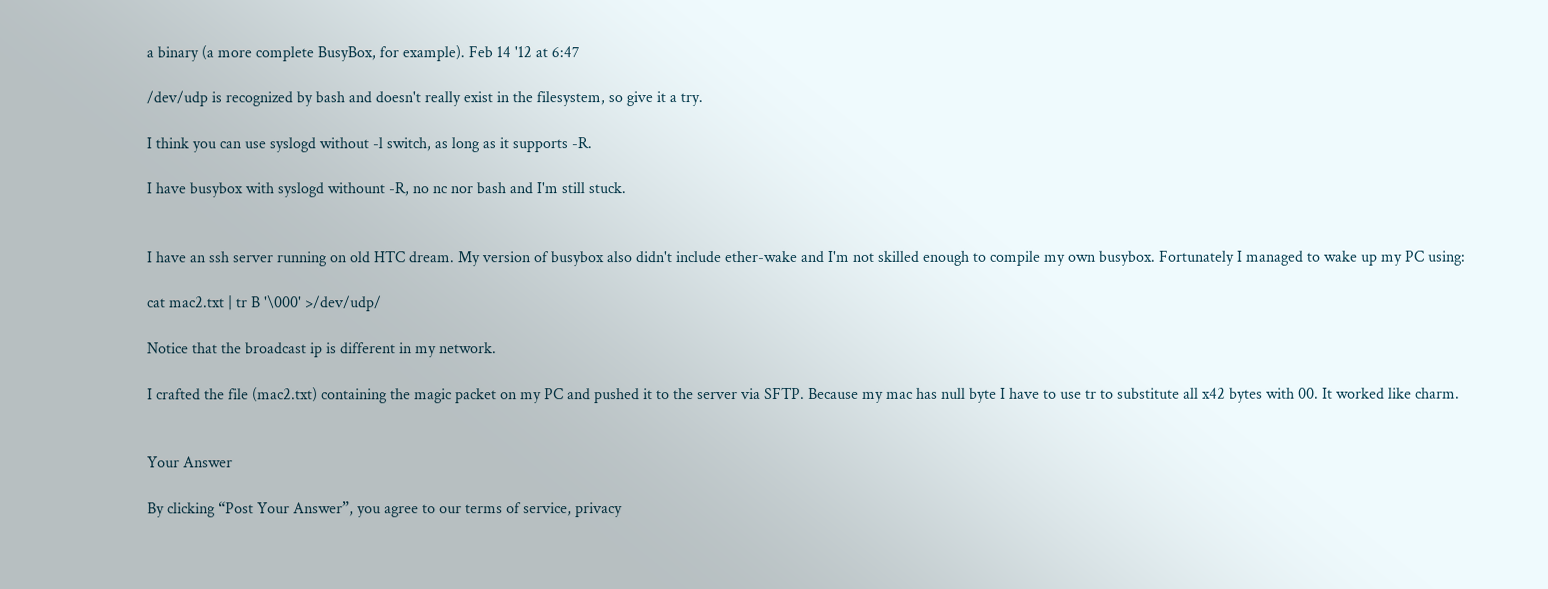a binary (a more complete BusyBox, for example). Feb 14 '12 at 6:47

/dev/udp is recognized by bash and doesn't really exist in the filesystem, so give it a try.

I think you can use syslogd without -l switch, as long as it supports -R.

I have busybox with syslogd withount -R, no nc nor bash and I'm still stuck.


I have an ssh server running on old HTC dream. My version of busybox also didn't include ether-wake and I'm not skilled enough to compile my own busybox. Fortunately I managed to wake up my PC using:

cat mac2.txt | tr B '\000' >/dev/udp/

Notice that the broadcast ip is different in my network.

I crafted the file (mac2.txt) containing the magic packet on my PC and pushed it to the server via SFTP. Because my mac has null byte I have to use tr to substitute all x42 bytes with 00. It worked like charm.


Your Answer

By clicking “Post Your Answer”, you agree to our terms of service, privacy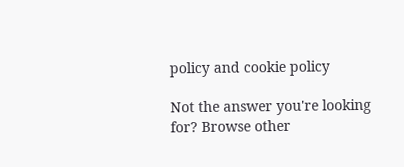policy and cookie policy

Not the answer you're looking for? Browse other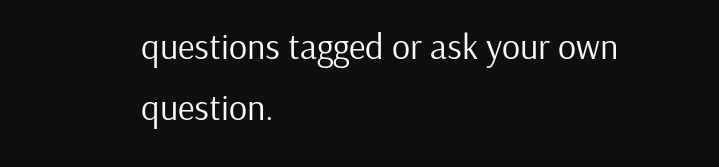questions tagged or ask your own question.